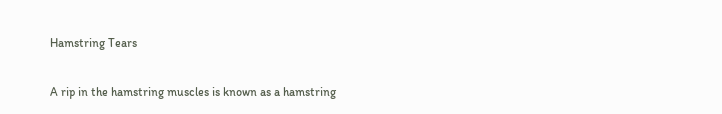Hamstring Tears

A rip in the hamstring muscles is known as a hamstring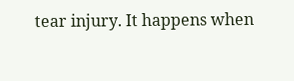tear injury. It happens when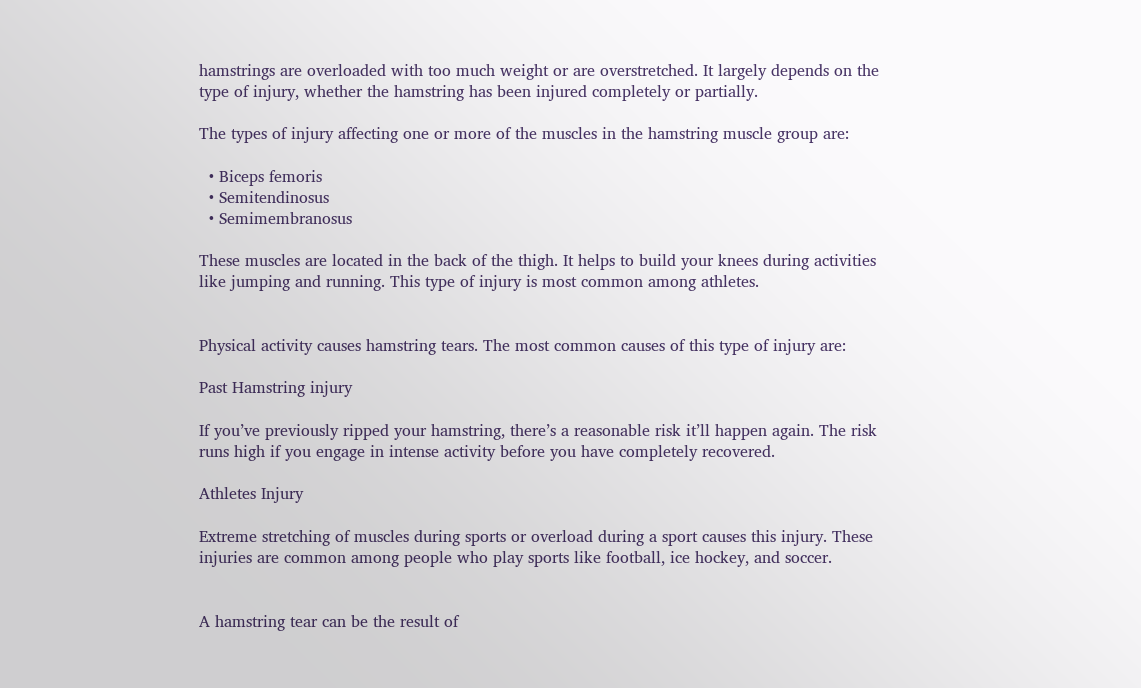hamstrings are overloaded with too much weight or are overstretched. It largely depends on the type of injury, whether the hamstring has been injured completely or partially.

The types of injury affecting one or more of the muscles in the hamstring muscle group are:

  • Biceps femoris
  • Semitendinosus
  • Semimembranosus

These muscles are located in the back of the thigh. It helps to build your knees during activities like jumping and running. This type of injury is most common among athletes.


Physical activity causes hamstring tears. The most common causes of this type of injury are:

Past Hamstring injury

If you’ve previously ripped your hamstring, there’s a reasonable risk it’ll happen again. The risk runs high if you engage in intense activity before you have completely recovered.

Athletes Injury

Extreme stretching of muscles during sports or overload during a sport causes this injury. These injuries are common among people who play sports like football, ice hockey, and soccer.


A hamstring tear can be the result of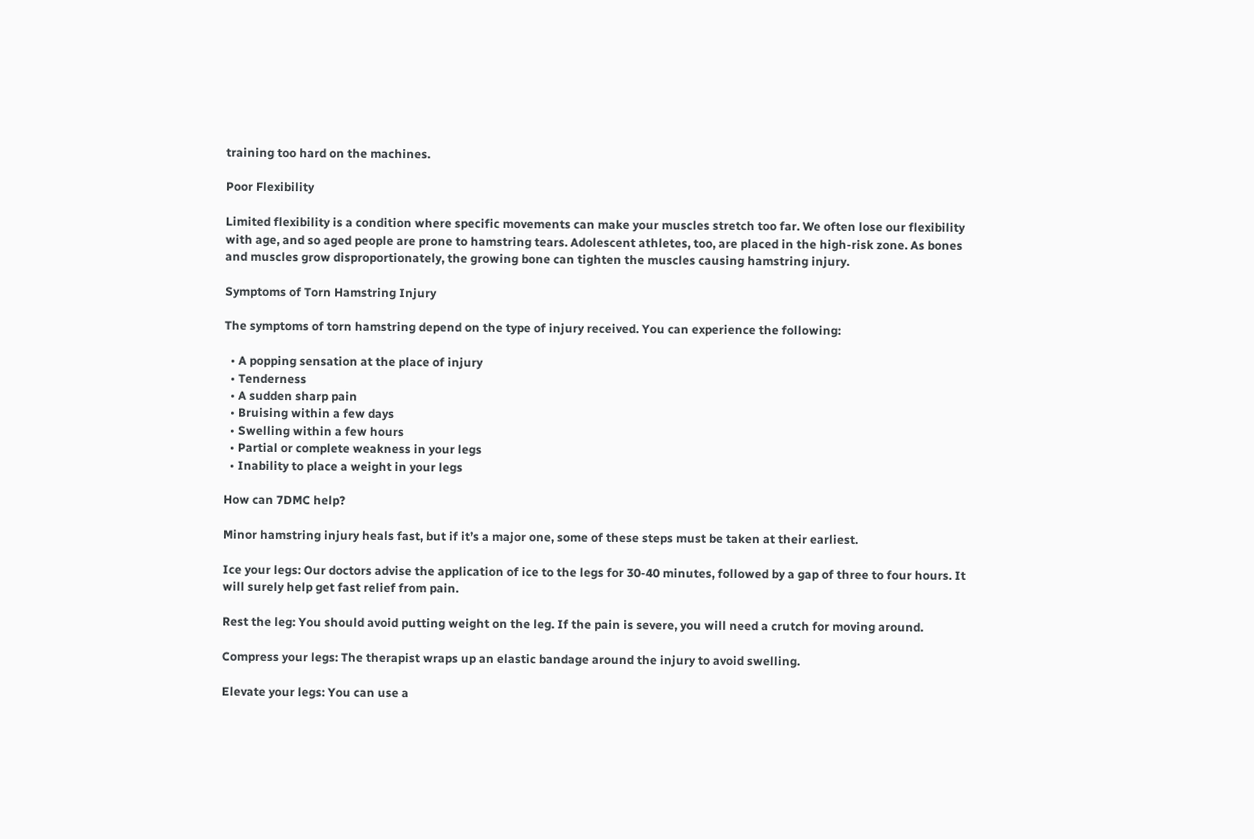training too hard on the machines.

Poor Flexibility

Limited flexibility is a condition where specific movements can make your muscles stretch too far. We often lose our flexibility with age, and so aged people are prone to hamstring tears. Adolescent athletes, too, are placed in the high-risk zone. As bones and muscles grow disproportionately, the growing bone can tighten the muscles causing hamstring injury.

Symptoms of Torn Hamstring Injury

The symptoms of torn hamstring depend on the type of injury received. You can experience the following:

  • A popping sensation at the place of injury
  • Tenderness
  • A sudden sharp pain
  • Bruising within a few days
  • Swelling within a few hours
  • Partial or complete weakness in your legs
  • Inability to place a weight in your legs

How can 7DMC help?

Minor hamstring injury heals fast, but if it’s a major one, some of these steps must be taken at their earliest.

Ice your legs: Our doctors advise the application of ice to the legs for 30-40 minutes, followed by a gap of three to four hours. It will surely help get fast relief from pain.

Rest the leg: You should avoid putting weight on the leg. If the pain is severe, you will need a crutch for moving around.

Compress your legs: The therapist wraps up an elastic bandage around the injury to avoid swelling.

Elevate your legs: You can use a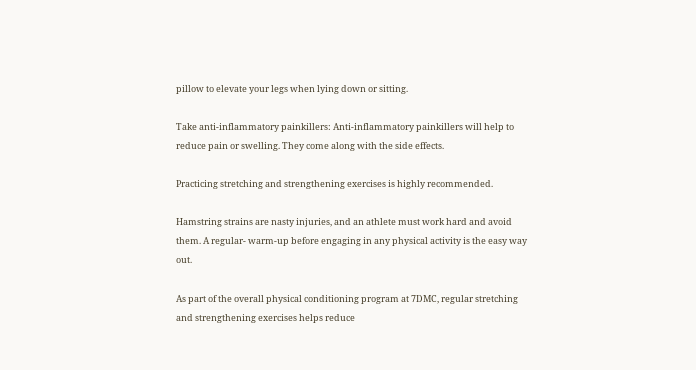pillow to elevate your legs when lying down or sitting.

Take anti-inflammatory painkillers: Anti-inflammatory painkillers will help to reduce pain or swelling. They come along with the side effects.

Practicing stretching and strengthening exercises is highly recommended.

Hamstring strains are nasty injuries, and an athlete must work hard and avoid them. A regular- warm-up before engaging in any physical activity is the easy way out.

As part of the overall physical conditioning program at 7DMC, regular stretching and strengthening exercises helps reduce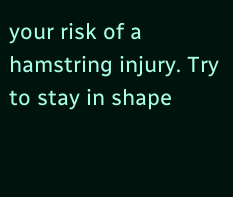your risk of a hamstring injury. Try to stay in shape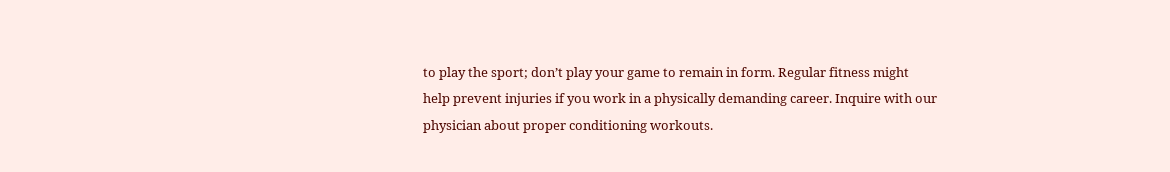to play the sport; don’t play your game to remain in form. Regular fitness might help prevent injuries if you work in a physically demanding career. Inquire with our physician about proper conditioning workouts.